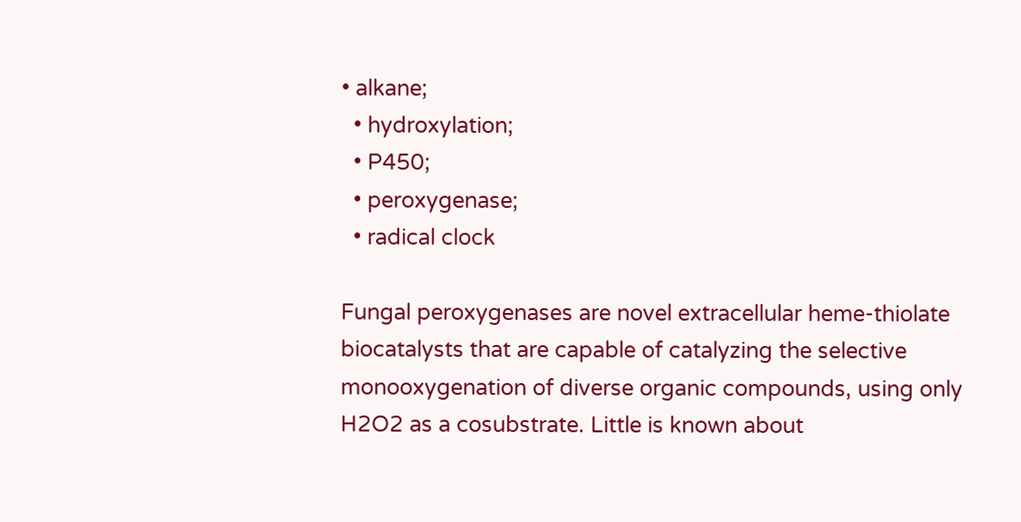• alkane;
  • hydroxylation;
  • P450;
  • peroxygenase;
  • radical clock

Fungal peroxygenases are novel extracellular heme-thiolate biocatalysts that are capable of catalyzing the selective monooxygenation of diverse organic compounds, using only H2O2 as a cosubstrate. Little is known about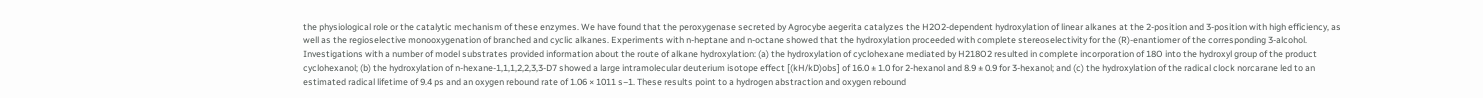the physiological role or the catalytic mechanism of these enzymes. We have found that the peroxygenase secreted by Agrocybe aegerita catalyzes the H2O2-dependent hydroxylation of linear alkanes at the 2-position and 3-position with high efficiency, as well as the regioselective monooxygenation of branched and cyclic alkanes. Experiments with n-heptane and n-octane showed that the hydroxylation proceeded with complete stereoselectivity for the (R)-enantiomer of the corresponding 3-alcohol. Investigations with a number of model substrates provided information about the route of alkane hydroxylation: (a) the hydroxylation of cyclohexane mediated by H218O2 resulted in complete incorporation of 18O into the hydroxyl group of the product cyclohexanol; (b) the hydroxylation of n-hexane-1,1,1,2,2,3,3-D7 showed a large intramolecular deuterium isotope effect [(kH/kD)obs] of 16.0 ± 1.0 for 2-hexanol and 8.9 ± 0.9 for 3-hexanol; and (c) the hydroxylation of the radical clock norcarane led to an estimated radical lifetime of 9.4 ps and an oxygen rebound rate of 1.06 × 1011 s−1. These results point to a hydrogen abstraction and oxygen rebound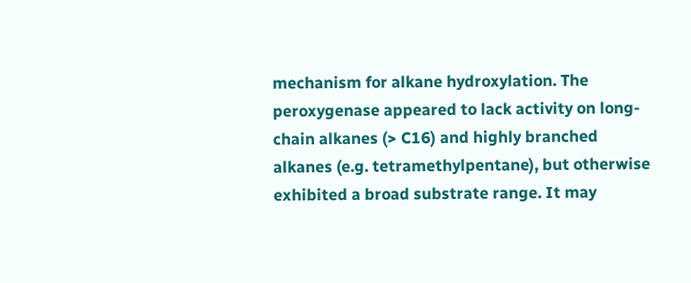mechanism for alkane hydroxylation. The peroxygenase appeared to lack activity on long-chain alkanes (> C16) and highly branched alkanes (e.g. tetramethylpentane), but otherwise exhibited a broad substrate range. It may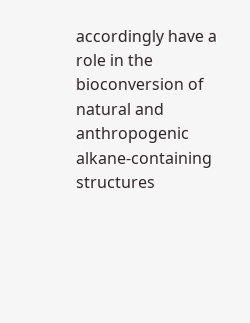accordingly have a role in the bioconversion of natural and anthropogenic alkane-containing structures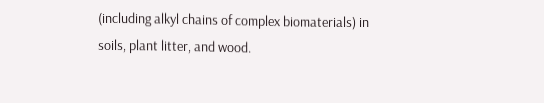(including alkyl chains of complex biomaterials) in soils, plant litter, and wood.